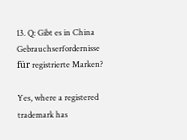13. Q: Gibt es in China Gebrauchserfordernisse für registrierte Marken?

Yes, where a registered trademark has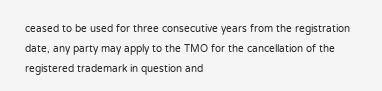ceased to be used for three consecutive years from the registration date, any party may apply to the TMO for the cancellation of the registered trademark in question and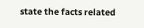state the facts related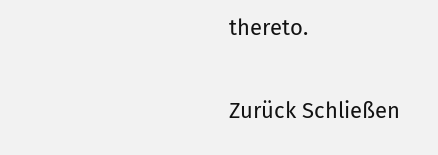thereto.

Zurück Schließen